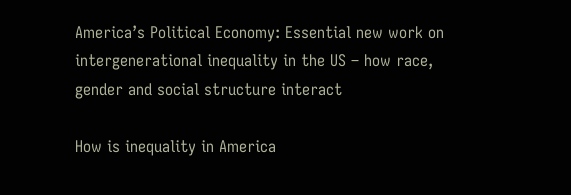America’s Political Economy: Essential new work on intergenerational inequality in the US – how race, gender and social structure interact

How is inequality in America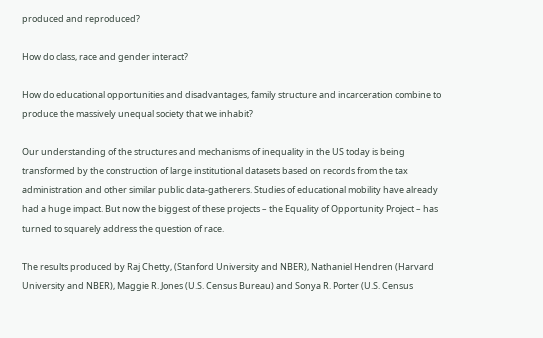produced and reproduced?

How do class, race and gender interact?

How do educational opportunities and disadvantages, family structure and incarceration combine to produce the massively unequal society that we inhabit?

Our understanding of the structures and mechanisms of inequality in the US today is being transformed by the construction of large institutional datasets based on records from the tax administration and other similar public data-gatherers. Studies of educational mobility have already had a huge impact. But now the biggest of these projects – the Equality of Opportunity Project – has turned to squarely address the question of race.

The results produced by Raj Chetty, (Stanford University and NBER), Nathaniel Hendren (Harvard University and NBER), Maggie R. Jones (U.S. Census Bureau) and Sonya R. Porter (U.S. Census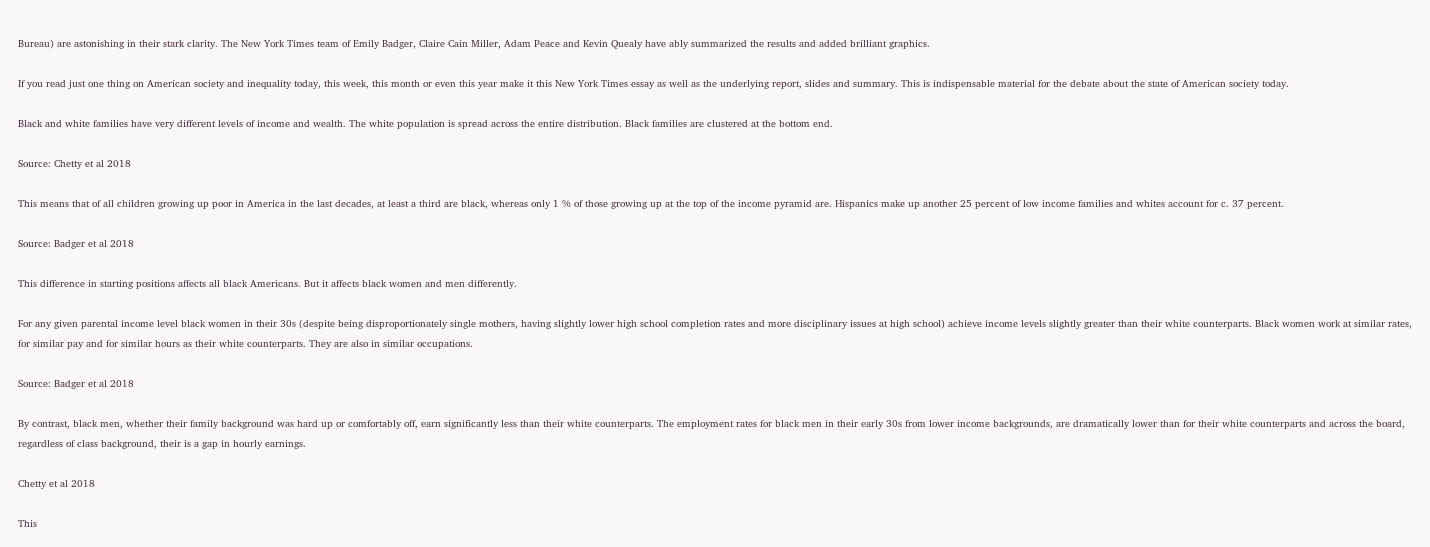Bureau) are astonishing in their stark clarity. The New York Times team of Emily Badger, Claire Cain Miller, Adam Peace and Kevin Quealy have ably summarized the results and added brilliant graphics.

If you read just one thing on American society and inequality today, this week, this month or even this year make it this New York Times essay as well as the underlying report, slides and summary. This is indispensable material for the debate about the state of American society today.

Black and white families have very different levels of income and wealth. The white population is spread across the entire distribution. Black families are clustered at the bottom end.

Source: Chetty et al 2018

This means that of all children growing up poor in America in the last decades, at least a third are black, whereas only 1 % of those growing up at the top of the income pyramid are. Hispanics make up another 25 percent of low income families and whites account for c. 37 percent.

Source: Badger et al 2018

This difference in starting positions affects all black Americans. But it affects black women and men differently.

For any given parental income level black women in their 30s (despite being disproportionately single mothers, having slightly lower high school completion rates and more disciplinary issues at high school) achieve income levels slightly greater than their white counterparts. Black women work at similar rates, for similar pay and for similar hours as their white counterparts. They are also in similar occupations.

Source: Badger et al 2018

By contrast, black men, whether their family background was hard up or comfortably off, earn significantly less than their white counterparts. The employment rates for black men in their early 30s from lower income backgrounds, are dramatically lower than for their white counterparts and across the board, regardless of class background, their is a gap in hourly earnings.

Chetty et al 2018

This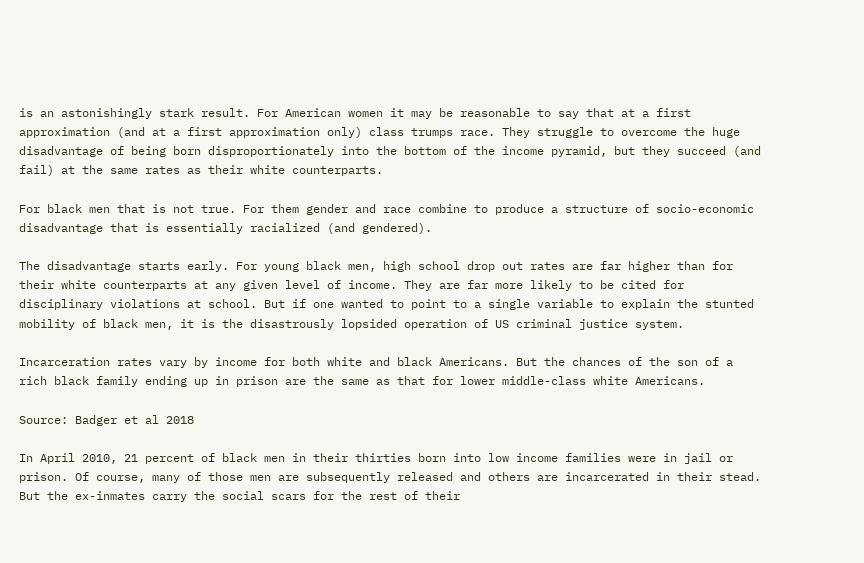is an astonishingly stark result. For American women it may be reasonable to say that at a first approximation (and at a first approximation only) class trumps race. They struggle to overcome the huge disadvantage of being born disproportionately into the bottom of the income pyramid, but they succeed (and fail) at the same rates as their white counterparts.

For black men that is not true. For them gender and race combine to produce a structure of socio-economic disadvantage that is essentially racialized (and gendered).

The disadvantage starts early. For young black men, high school drop out rates are far higher than for their white counterparts at any given level of income. They are far more likely to be cited for disciplinary violations at school. But if one wanted to point to a single variable to explain the stunted mobility of black men, it is the disastrously lopsided operation of US criminal justice system.

Incarceration rates vary by income for both white and black Americans. But the chances of the son of a rich black family ending up in prison are the same as that for lower middle-class white Americans.

Source: Badger et al 2018

In April 2010, 21 percent of black men in their thirties born into low income families were in jail or prison. Of course, many of those men are subsequently released and others are incarcerated in their stead. But the ex-inmates carry the social scars for the rest of their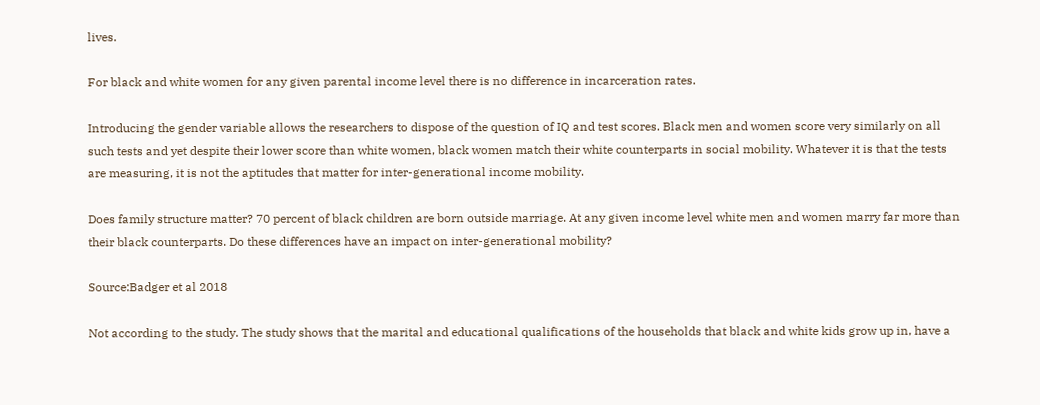lives.

For black and white women for any given parental income level there is no difference in incarceration rates.

Introducing the gender variable allows the researchers to dispose of the question of IQ and test scores. Black men and women score very similarly on all such tests and yet despite their lower score than white women, black women match their white counterparts in social mobility. Whatever it is that the tests are measuring, it is not the aptitudes that matter for inter-generational income mobility.

Does family structure matter? 70 percent of black children are born outside marriage. At any given income level white men and women marry far more than their black counterparts. Do these differences have an impact on inter-generational mobility?

Source:Badger et al 2018

Not according to the study. The study shows that the marital and educational qualifications of the households that black and white kids grow up in, have a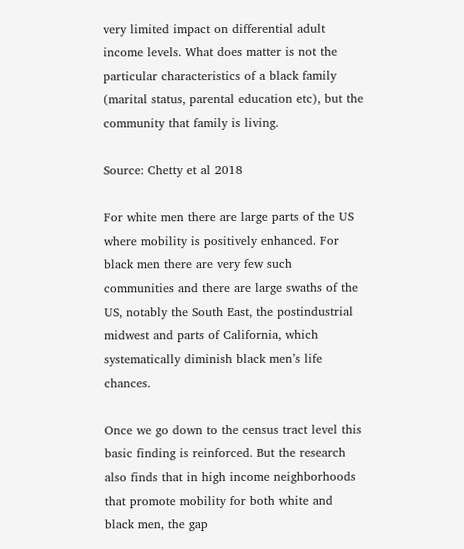very limited impact on differential adult income levels. What does matter is not the particular characteristics of a black family (marital status, parental education etc), but the community that family is living.

Source: Chetty et al 2018

For white men there are large parts of the US where mobility is positively enhanced. For black men there are very few such communities and there are large swaths of the US, notably the South East, the postindustrial midwest and parts of California, which systematically diminish black men’s life chances.

Once we go down to the census tract level this basic finding is reinforced. But the research also finds that in high income neighborhoods that promote mobility for both white and black men, the gap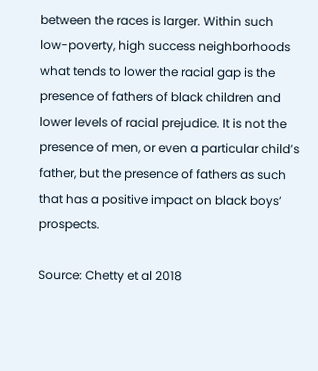between the races is larger. Within such low-poverty, high success neighborhoods what tends to lower the racial gap is the presence of fathers of black children and lower levels of racial prejudice. It is not the presence of men, or even a particular child’s father, but the presence of fathers as such that has a positive impact on black boys’ prospects.

Source: Chetty et al 2018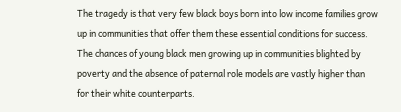The tragedy is that very few black boys born into low income families grow up in communities that offer them these essential conditions for success. The chances of young black men growing up in communities blighted by poverty and the absence of paternal role models are vastly higher than for their white counterparts.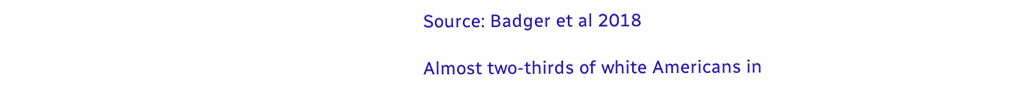Source: Badger et al 2018

Almost two-thirds of white Americans in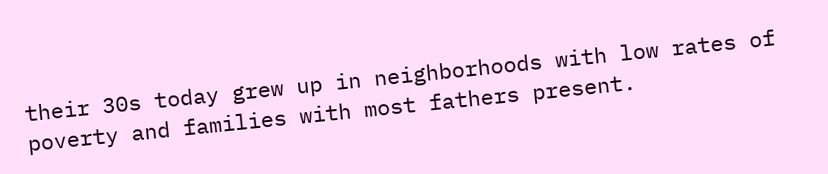their 30s today grew up in neighborhoods with low rates of poverty and families with most fathers present.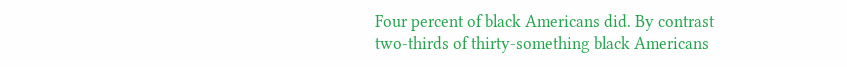Four percent of black Americans did. By contrast two-thirds of thirty-something black Americans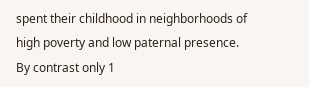spent their childhood in neighborhoods of high poverty and low paternal presence. By contrast only 1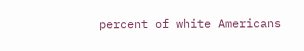percent of white Americans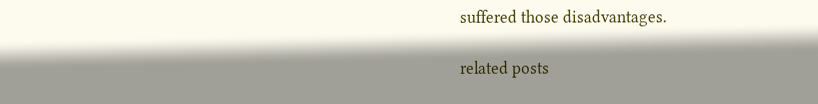suffered those disadvantages.

related posts